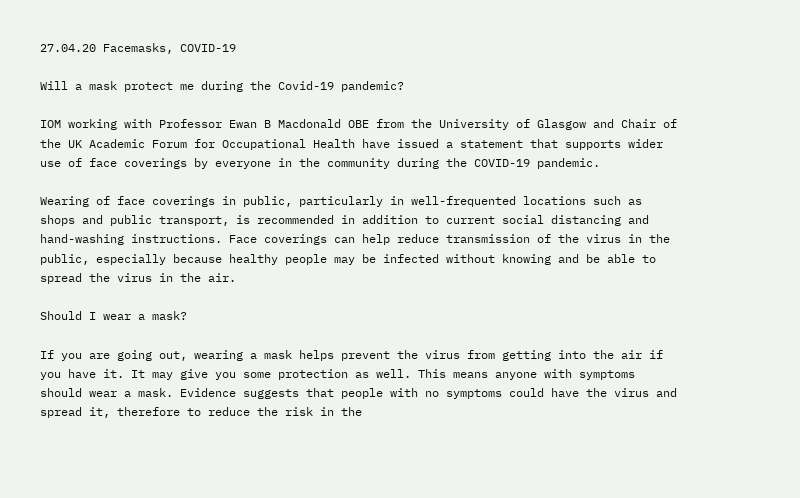27.04.20 Facemasks, COVID-19

Will a mask protect me during the Covid-19 pandemic?

IOM working with Professor Ewan B Macdonald OBE from the University of Glasgow and Chair of the UK Academic Forum for Occupational Health have issued a statement that supports wider use of face coverings by everyone in the community during the COVID-19 pandemic.

Wearing of face coverings in public, particularly in well-frequented locations such as shops and public transport, is recommended in addition to current social distancing and hand-washing instructions. Face coverings can help reduce transmission of the virus in the public, especially because healthy people may be infected without knowing and be able to spread the virus in the air.

Should I wear a mask?

If you are going out, wearing a mask helps prevent the virus from getting into the air if you have it. It may give you some protection as well. This means anyone with symptoms should wear a mask. Evidence suggests that people with no symptoms could have the virus and spread it, therefore to reduce the risk in the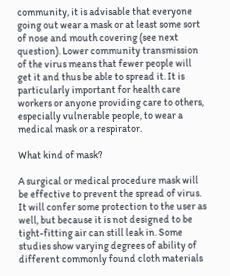community, it is advisable that everyone going out wear a mask or at least some sort of nose and mouth covering (see next question). Lower community transmission of the virus means that fewer people will get it and thus be able to spread it. It is particularly important for health care workers or anyone providing care to others, especially vulnerable people, to wear a medical mask or a respirator.

What kind of mask?

A surgical or medical procedure mask will be effective to prevent the spread of virus. It will confer some protection to the user as well, but because it is not designed to be tight-fitting air can still leak in. Some studies show varying degrees of ability of different commonly found cloth materials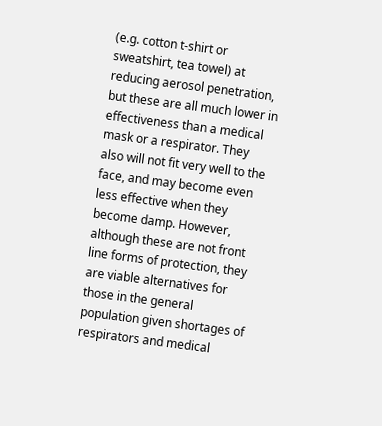(e.g. cotton t-shirt or sweatshirt, tea towel) at reducing aerosol penetration, but these are all much lower in effectiveness than a medical mask or a respirator. They also will not fit very well to the face, and may become even less effective when they become damp. However, although these are not front line forms of protection, they are viable alternatives for those in the general population given shortages of respirators and medical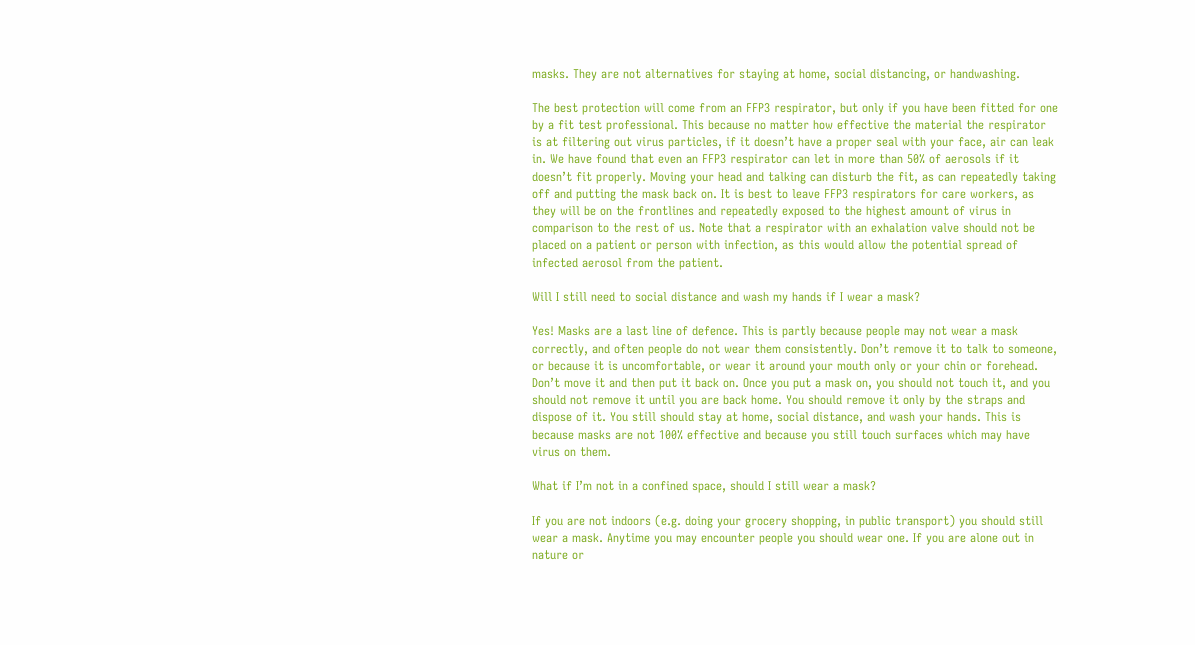masks. They are not alternatives for staying at home, social distancing, or handwashing.

The best protection will come from an FFP3 respirator, but only if you have been fitted for one by a fit test professional. This because no matter how effective the material the respirator is at filtering out virus particles, if it doesn’t have a proper seal with your face, air can leak in. We have found that even an FFP3 respirator can let in more than 50% of aerosols if it doesn’t fit properly. Moving your head and talking can disturb the fit, as can repeatedly taking off and putting the mask back on. It is best to leave FFP3 respirators for care workers, as they will be on the frontlines and repeatedly exposed to the highest amount of virus in comparison to the rest of us. Note that a respirator with an exhalation valve should not be placed on a patient or person with infection, as this would allow the potential spread of infected aerosol from the patient.

Will I still need to social distance and wash my hands if I wear a mask?

Yes! Masks are a last line of defence. This is partly because people may not wear a mask correctly, and often people do not wear them consistently. Don’t remove it to talk to someone, or because it is uncomfortable, or wear it around your mouth only or your chin or forehead. Don’t move it and then put it back on. Once you put a mask on, you should not touch it, and you should not remove it until you are back home. You should remove it only by the straps and dispose of it. You still should stay at home, social distance, and wash your hands. This is because masks are not 100% effective and because you still touch surfaces which may have virus on them.

What if I’m not in a confined space, should I still wear a mask?

If you are not indoors (e.g. doing your grocery shopping, in public transport) you should still wear a mask. Anytime you may encounter people you should wear one. If you are alone out in nature or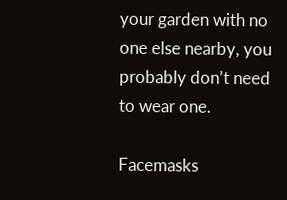your garden with no one else nearby, you probably don’t need to wear one.

Facemasks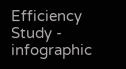Efficiency Study - infographic